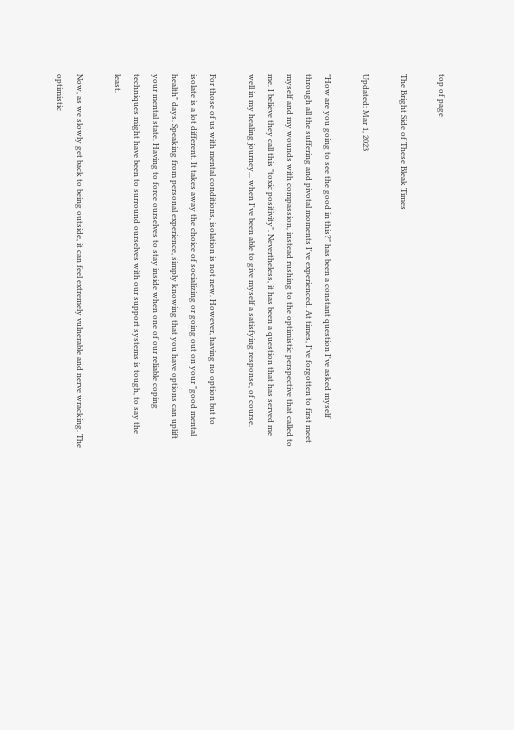top of page

The Bright Side of These Bleak Times

Updated: Mar 1, 2023

"How are you going to see the good in this?" has been a constant question I've asked myself through all the suffering and pivotal moments I've experienced. At times, I've forgotten to first meet myself and my wounds with compassion, instead rushing to the optimistic perspective that called to me. I believe they call this "toxic positivity". Nevertheless, it has been a question that has served me well in my healing journey... when I've been able to give myself a satisfying response, of course.

For those of us with mental conditions, isolation is not new. However, having no option but to isolate is a lot different. It takes away the choice of socializing or going out on your "good mental health" days. Speaking from personal experience, simply knowing that you have options can uplift your mental state. Having to force ourselves to stay inside when one of our reliable coping techniques might have been to surround ourselves with our support systems is tough, to say the least.

Now, as we slowly get back to being outside, it can feel extremely vulnerable and nerve wracking. The optimistic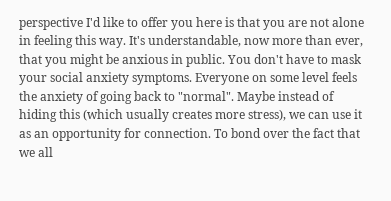perspective I'd like to offer you here is that you are not alone in feeling this way. It's understandable, now more than ever, that you might be anxious in public. You don't have to mask your social anxiety symptoms. Everyone on some level feels the anxiety of going back to "normal". Maybe instead of hiding this (which usually creates more stress), we can use it as an opportunity for connection. To bond over the fact that we all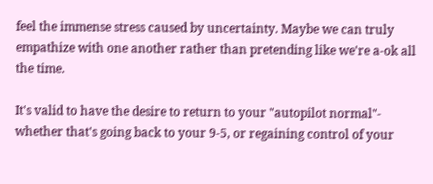feel the immense stress caused by uncertainty. Maybe we can truly empathize with one another rather than pretending like we're a-ok all the time.

It's valid to have the desire to return to your "autopilot normal"- whether that's going back to your 9-5, or regaining control of your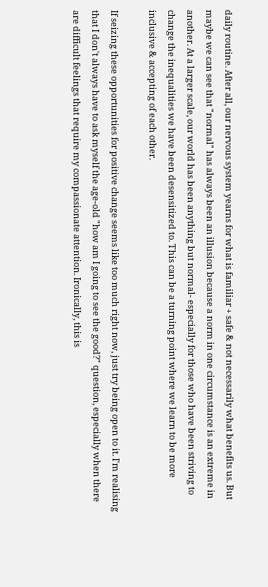daily routine. After all, our nervous system yearns for what is familiar + safe & not necessarily what benefits us. But maybe we can see that "normal" has always been an illusion because a norm in one circumstance is an extreme in another. At a larger scale, our world has been anything but normal- especially for those who have been striving to change the inequalities we have been desensitized to. This can be a turning point where we learn to be more inclusive & accepting of each other.

If seizing these opportunities for positive change seems like too much right now, just try being open to it. I'm realising that I don't always have to ask myself the age-old "how am I going to see the good?" question, especially when there are difficult feelings that require my compassionate attention. Ironically, this is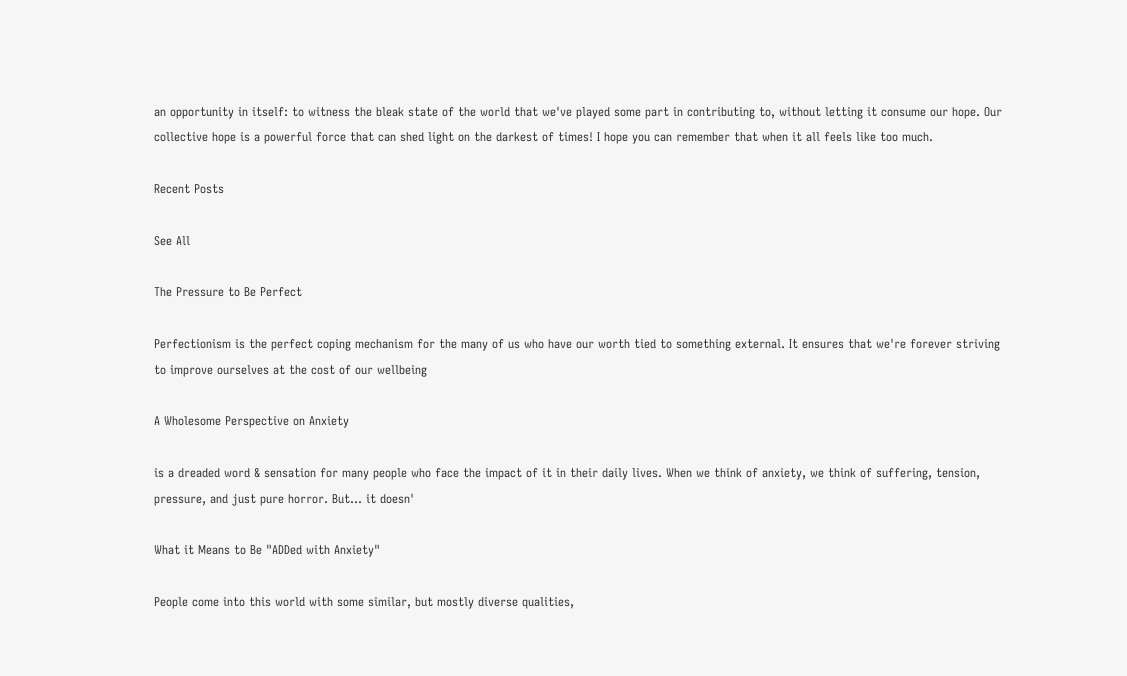an opportunity in itself: to witness the bleak state of the world that we've played some part in contributing to, without letting it consume our hope. Our collective hope is a powerful force that can shed light on the darkest of times! I hope you can remember that when it all feels like too much.

Recent Posts

See All

The Pressure to Be Perfect

Perfectionism is the perfect coping mechanism for the many of us who have our worth tied to something external. It ensures that we're forever striving to improve ourselves at the cost of our wellbeing

A Wholesome Perspective on Anxiety

is a dreaded word & sensation for many people who face the impact of it in their daily lives. When we think of anxiety, we think of suffering, tension, pressure, and just pure horror. But... it doesn'

What it Means to Be "ADDed with Anxiety"

People come into this world with some similar, but mostly diverse qualities,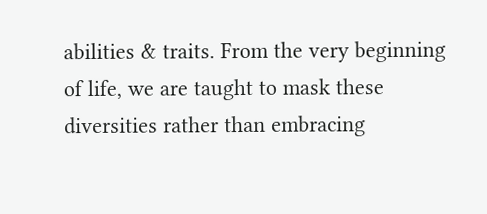abilities & traits. From the very beginning of life, we are taught to mask these diversities rather than embracing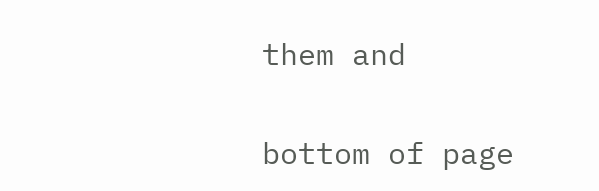them and


bottom of page